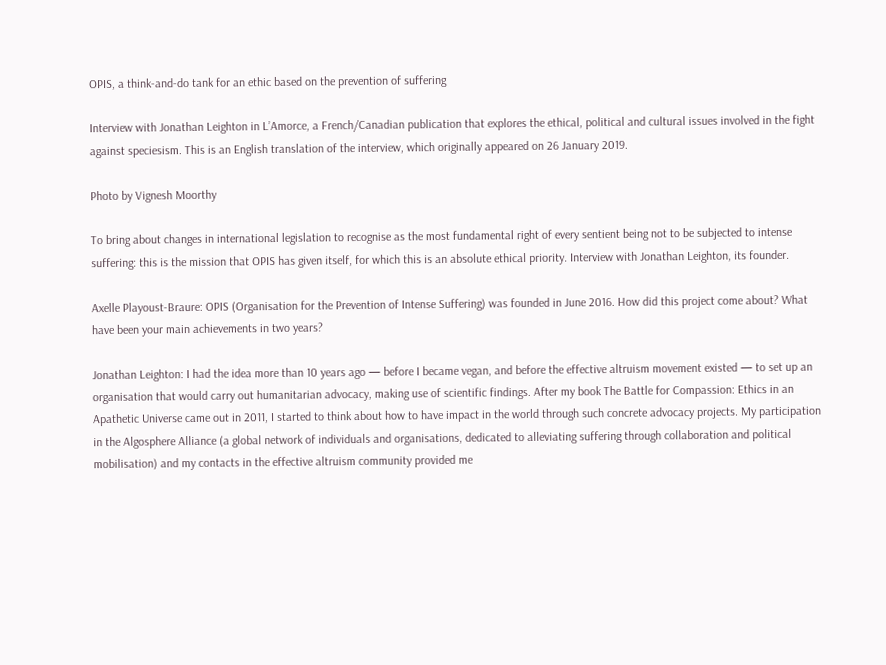OPIS, a think-and-do tank for an ethic based on the prevention of suffering

Interview with Jonathan Leighton in L’Amorce, a French/Canadian publication that explores the ethical, political and cultural issues involved in the fight against speciesism. This is an English translation of the interview, which originally appeared on 26 January 2019.

Photo by Vignesh Moorthy

To bring about changes in international legislation to recognise as the most fundamental right of every sentient being not to be subjected to intense suffering: this is the mission that OPIS has given itself, for which this is an absolute ethical priority. Interview with Jonathan Leighton, its founder.

Axelle Playoust-Braure: OPIS (Organisation for the Prevention of Intense Suffering) was founded in June 2016. How did this project come about? What have been your main achievements in two years?

Jonathan Leighton: I had the idea more than 10 years ago — before I became vegan, and before the effective altruism movement existed — to set up an organisation that would carry out humanitarian advocacy, making use of scientific findings. After my book The Battle for Compassion: Ethics in an Apathetic Universe came out in 2011, I started to think about how to have impact in the world through such concrete advocacy projects. My participation in the Algosphere Alliance (a global network of individuals and organisations, dedicated to alleviating suffering through collaboration and political mobilisation) and my contacts in the effective altruism community provided me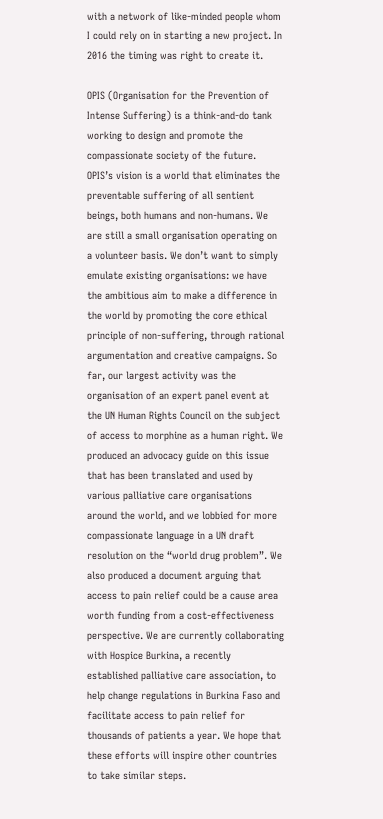with a network of like-minded people whom I could rely on in starting a new project. In 2016 the timing was right to create it.

OPIS (Organisation for the Prevention of Intense Suffering) is a think-and-do tank working to design and promote the compassionate society of the future. OPIS’s vision is a world that eliminates the preventable suffering of all sentient beings, both humans and non-humans. We are still a small organisation operating on a volunteer basis. We don’t want to simply emulate existing organisations: we have the ambitious aim to make a difference in the world by promoting the core ethical principle of non-suffering, through rational argumentation and creative campaigns. So far, our largest activity was the organisation of an expert panel event at the UN Human Rights Council on the subject of access to morphine as a human right. We produced an advocacy guide on this issue that has been translated and used by various palliative care organisations around the world, and we lobbied for more compassionate language in a UN draft resolution on the “world drug problem”. We also produced a document arguing that access to pain relief could be a cause area worth funding from a cost-effectiveness perspective. We are currently collaborating with Hospice Burkina, a recently established palliative care association, to help change regulations in Burkina Faso and facilitate access to pain relief for thousands of patients a year. We hope that these efforts will inspire other countries to take similar steps.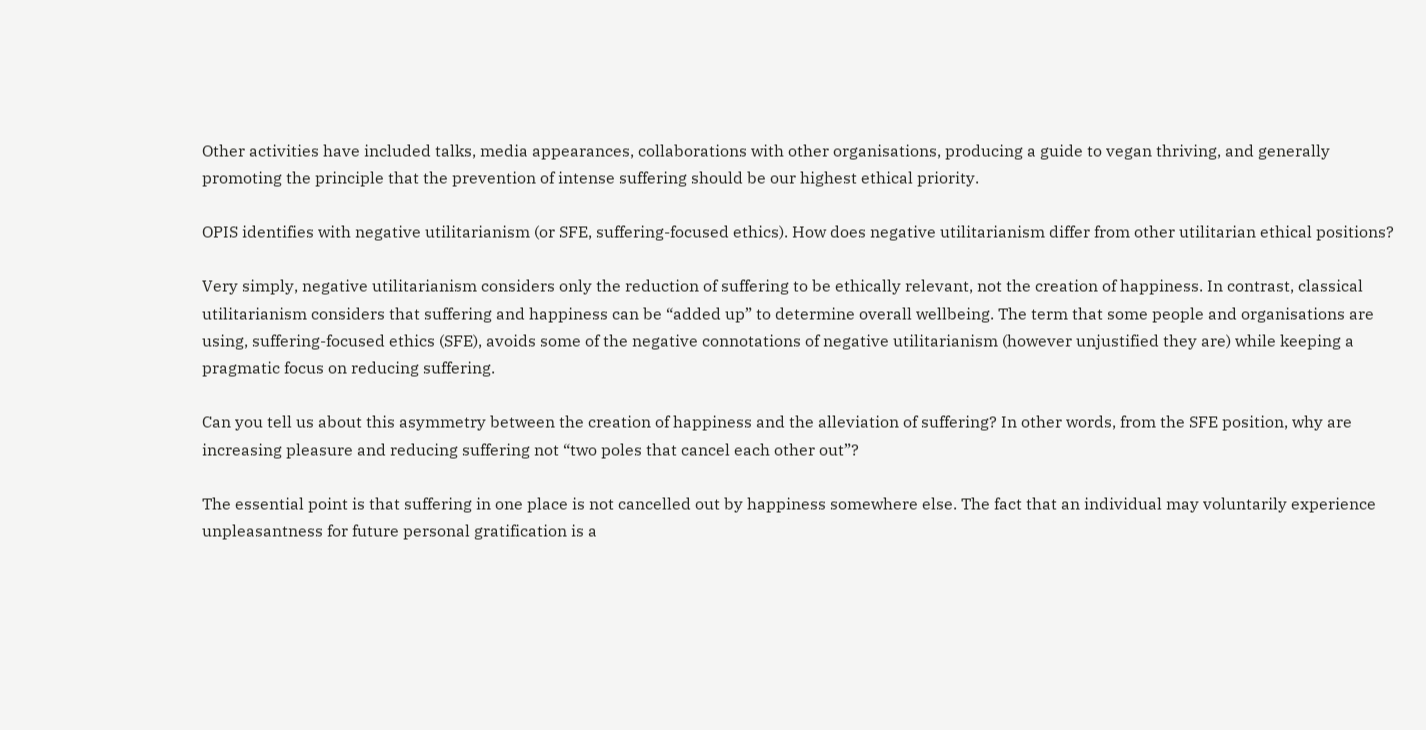Other activities have included talks, media appearances, collaborations with other organisations, producing a guide to vegan thriving, and generally promoting the principle that the prevention of intense suffering should be our highest ethical priority.

OPIS identifies with negative utilitarianism (or SFE, suffering-focused ethics). How does negative utilitarianism differ from other utilitarian ethical positions?

Very simply, negative utilitarianism considers only the reduction of suffering to be ethically relevant, not the creation of happiness. In contrast, classical utilitarianism considers that suffering and happiness can be “added up” to determine overall wellbeing. The term that some people and organisations are using, suffering-focused ethics (SFE), avoids some of the negative connotations of negative utilitarianism (however unjustified they are) while keeping a pragmatic focus on reducing suffering.

Can you tell us about this asymmetry between the creation of happiness and the alleviation of suffering? In other words, from the SFE position, why are increasing pleasure and reducing suffering not “two poles that cancel each other out”?

The essential point is that suffering in one place is not cancelled out by happiness somewhere else. The fact that an individual may voluntarily experience unpleasantness for future personal gratification is a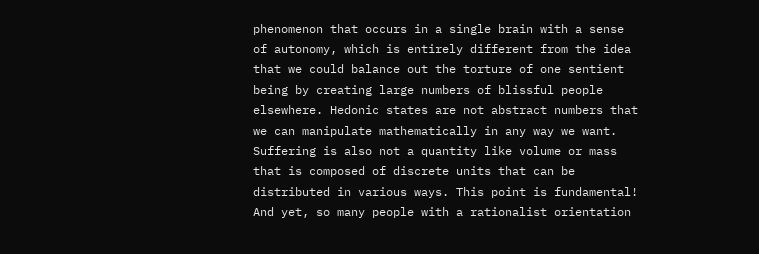phenomenon that occurs in a single brain with a sense of autonomy, which is entirely different from the idea that we could balance out the torture of one sentient being by creating large numbers of blissful people elsewhere. Hedonic states are not abstract numbers that we can manipulate mathematically in any way we want. Suffering is also not a quantity like volume or mass that is composed of discrete units that can be distributed in various ways. This point is fundamental! And yet, so many people with a rationalist orientation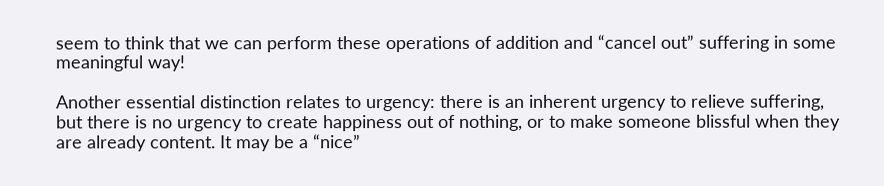seem to think that we can perform these operations of addition and “cancel out” suffering in some meaningful way!

Another essential distinction relates to urgency: there is an inherent urgency to relieve suffering, but there is no urgency to create happiness out of nothing, or to make someone blissful when they are already content. It may be a “nice”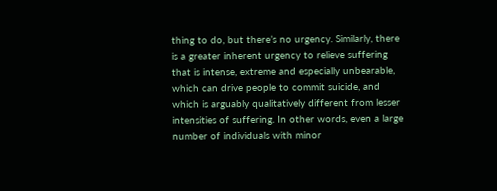thing to do, but there’s no urgency. Similarly, there is a greater inherent urgency to relieve suffering that is intense, extreme and especially unbearable, which can drive people to commit suicide, and which is arguably qualitatively different from lesser intensities of suffering. In other words, even a large number of individuals with minor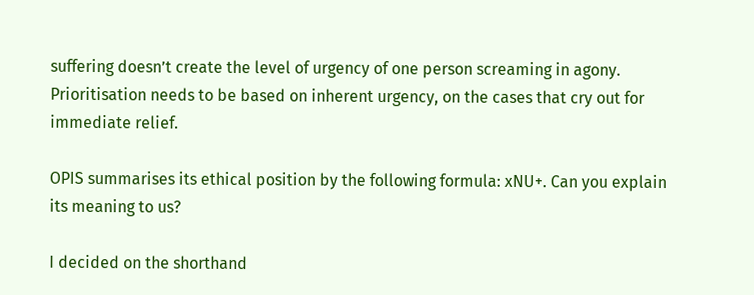suffering doesn’t create the level of urgency of one person screaming in agony. Prioritisation needs to be based on inherent urgency, on the cases that cry out for immediate relief.

OPIS summarises its ethical position by the following formula: xNU+. Can you explain its meaning to us?

I decided on the shorthand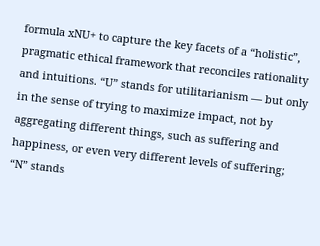formula xNU+ to capture the key facets of a “holistic”, pragmatic ethical framework that reconciles rationality and intuitions. “U” stands for utilitarianism — but only in the sense of trying to maximize impact, not by aggregating different things, such as suffering and happiness, or even very different levels of suffering; “N” stands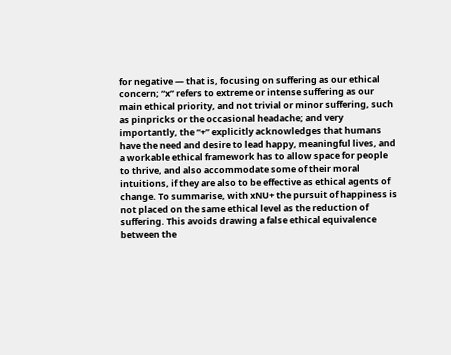for negative — that is, focusing on suffering as our ethical concern; “x” refers to extreme or intense suffering as our main ethical priority, and not trivial or minor suffering, such as pinpricks or the occasional headache; and very importantly, the “+” explicitly acknowledges that humans have the need and desire to lead happy, meaningful lives, and a workable ethical framework has to allow space for people to thrive, and also accommodate some of their moral intuitions, if they are also to be effective as ethical agents of change. To summarise, with xNU+ the pursuit of happiness is not placed on the same ethical level as the reduction of suffering. This avoids drawing a false ethical equivalence between the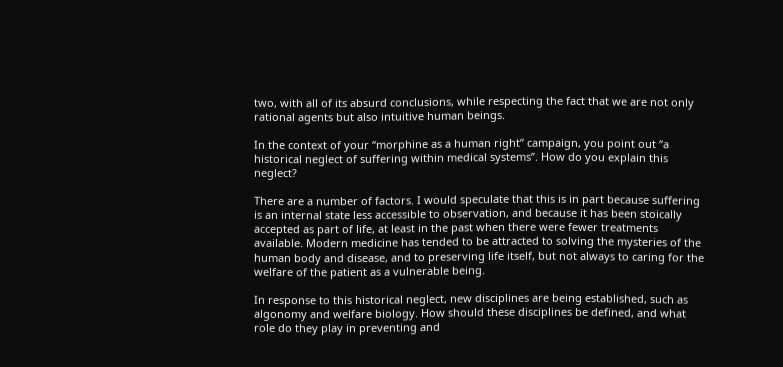two, with all of its absurd conclusions, while respecting the fact that we are not only rational agents but also intuitive human beings.

In the context of your “morphine as a human right” campaign, you point out “a historical neglect of suffering within medical systems”. How do you explain this neglect?

There are a number of factors. I would speculate that this is in part because suffering is an internal state less accessible to observation, and because it has been stoically accepted as part of life, at least in the past when there were fewer treatments available. Modern medicine has tended to be attracted to solving the mysteries of the human body and disease, and to preserving life itself, but not always to caring for the welfare of the patient as a vulnerable being.

In response to this historical neglect, new disciplines are being established, such as algonomy and welfare biology. How should these disciplines be defined, and what role do they play in preventing and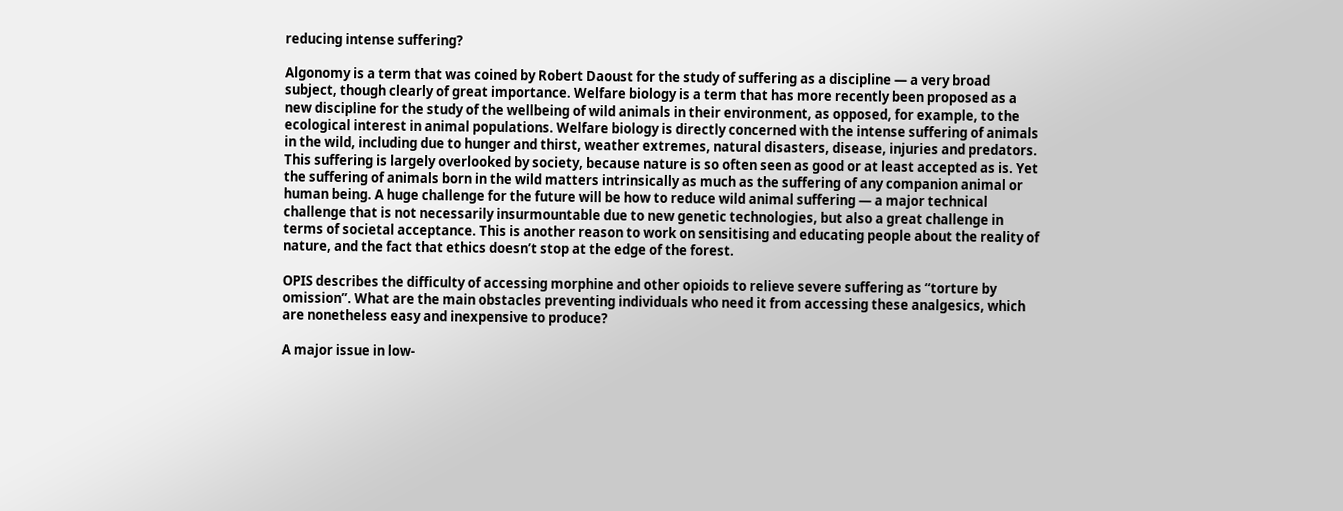reducing intense suffering?

Algonomy is a term that was coined by Robert Daoust for the study of suffering as a discipline — a very broad subject, though clearly of great importance. Welfare biology is a term that has more recently been proposed as a new discipline for the study of the wellbeing of wild animals in their environment, as opposed, for example, to the ecological interest in animal populations. Welfare biology is directly concerned with the intense suffering of animals in the wild, including due to hunger and thirst, weather extremes, natural disasters, disease, injuries and predators. This suffering is largely overlooked by society, because nature is so often seen as good or at least accepted as is. Yet the suffering of animals born in the wild matters intrinsically as much as the suffering of any companion animal or human being. A huge challenge for the future will be how to reduce wild animal suffering — a major technical challenge that is not necessarily insurmountable due to new genetic technologies, but also a great challenge in terms of societal acceptance. This is another reason to work on sensitising and educating people about the reality of nature, and the fact that ethics doesn’t stop at the edge of the forest.

OPIS describes the difficulty of accessing morphine and other opioids to relieve severe suffering as “torture by omission”. What are the main obstacles preventing individuals who need it from accessing these analgesics, which are nonetheless easy and inexpensive to produce?

A major issue in low-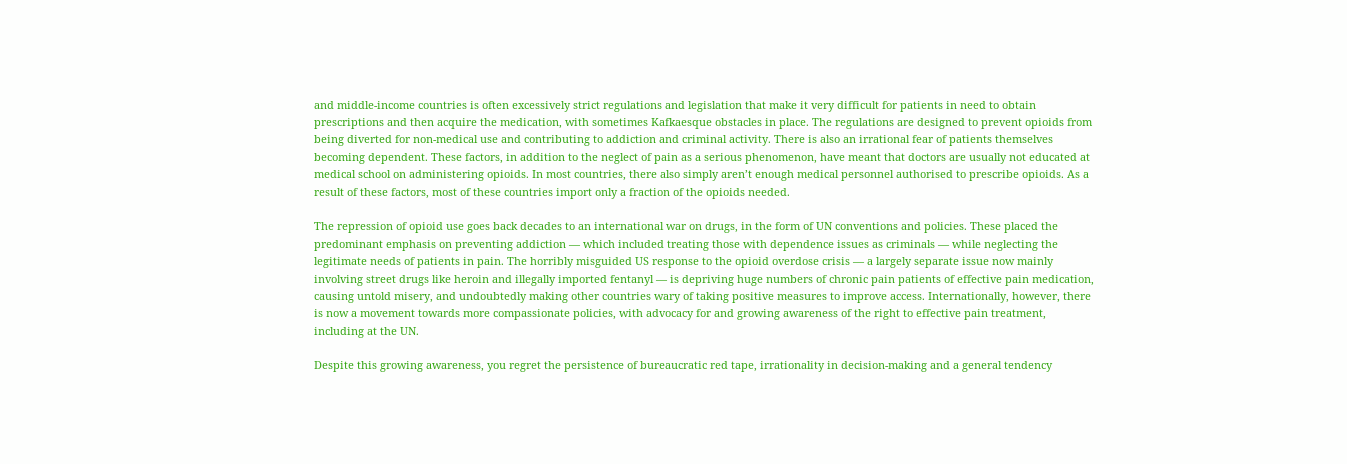and middle-income countries is often excessively strict regulations and legislation that make it very difficult for patients in need to obtain prescriptions and then acquire the medication, with sometimes Kafkaesque obstacles in place. The regulations are designed to prevent opioids from being diverted for non-medical use and contributing to addiction and criminal activity. There is also an irrational fear of patients themselves becoming dependent. These factors, in addition to the neglect of pain as a serious phenomenon, have meant that doctors are usually not educated at medical school on administering opioids. In most countries, there also simply aren’t enough medical personnel authorised to prescribe opioids. As a result of these factors, most of these countries import only a fraction of the opioids needed.

The repression of opioid use goes back decades to an international war on drugs, in the form of UN conventions and policies. These placed the predominant emphasis on preventing addiction — which included treating those with dependence issues as criminals — while neglecting the legitimate needs of patients in pain. The horribly misguided US response to the opioid overdose crisis — a largely separate issue now mainly involving street drugs like heroin and illegally imported fentanyl — is depriving huge numbers of chronic pain patients of effective pain medication, causing untold misery, and undoubtedly making other countries wary of taking positive measures to improve access. Internationally, however, there is now a movement towards more compassionate policies, with advocacy for and growing awareness of the right to effective pain treatment, including at the UN.

Despite this growing awareness, you regret the persistence of bureaucratic red tape, irrationality in decision-making and a general tendency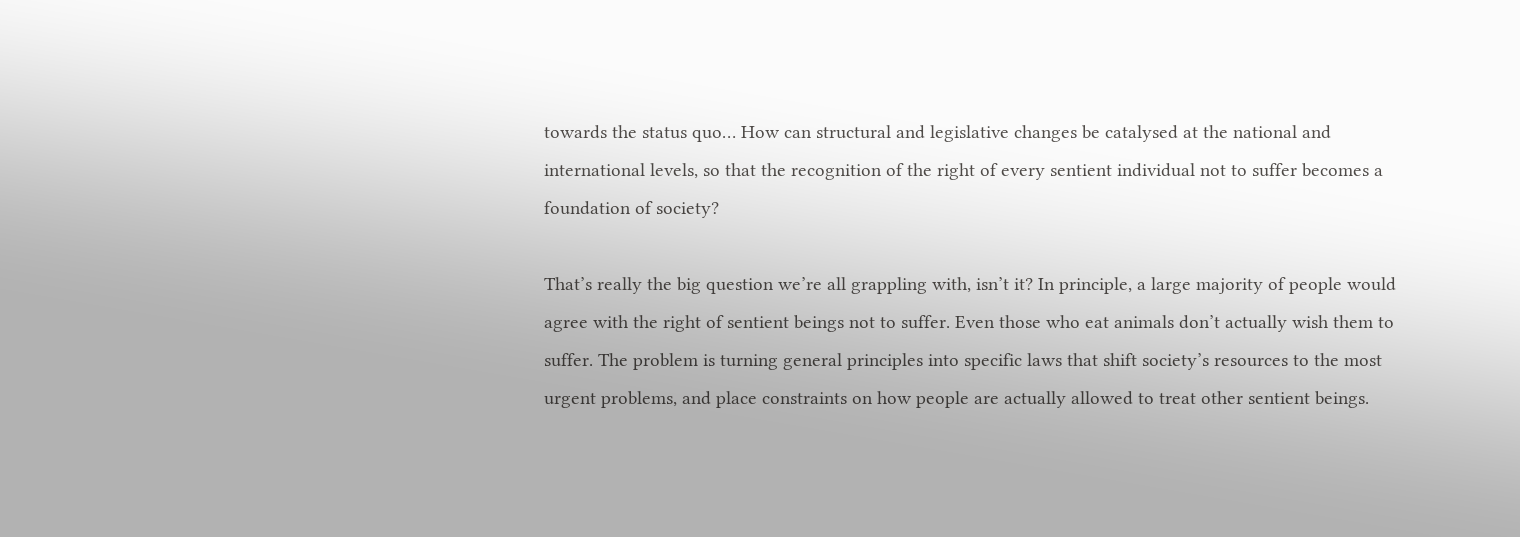towards the status quo… How can structural and legislative changes be catalysed at the national and international levels, so that the recognition of the right of every sentient individual not to suffer becomes a foundation of society?

That’s really the big question we’re all grappling with, isn’t it? In principle, a large majority of people would agree with the right of sentient beings not to suffer. Even those who eat animals don’t actually wish them to suffer. The problem is turning general principles into specific laws that shift society’s resources to the most urgent problems, and place constraints on how people are actually allowed to treat other sentient beings.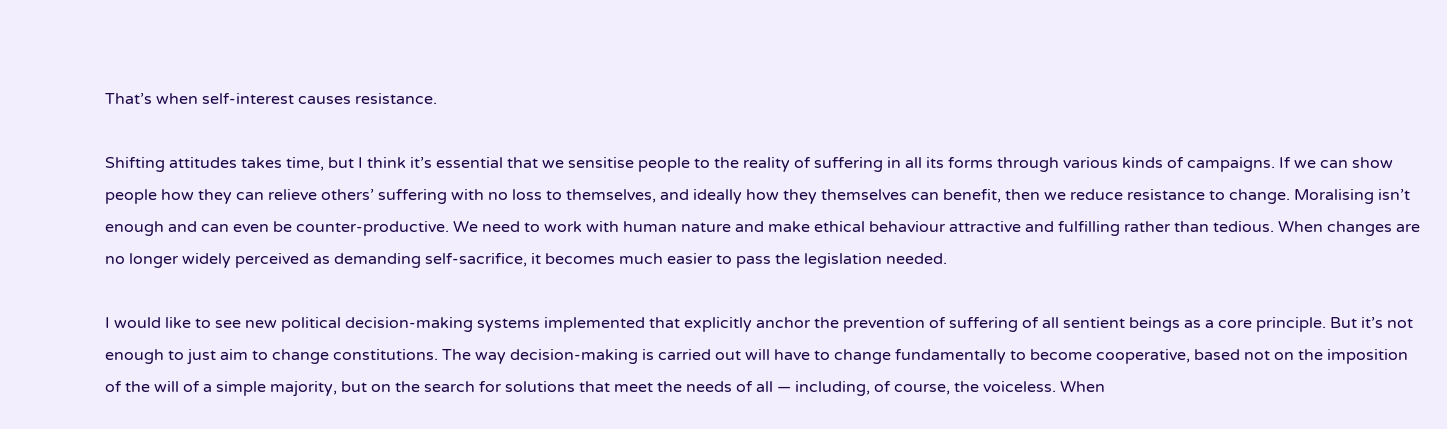That’s when self-interest causes resistance.

Shifting attitudes takes time, but I think it’s essential that we sensitise people to the reality of suffering in all its forms through various kinds of campaigns. If we can show people how they can relieve others’ suffering with no loss to themselves, and ideally how they themselves can benefit, then we reduce resistance to change. Moralising isn’t enough and can even be counter-productive. We need to work with human nature and make ethical behaviour attractive and fulfilling rather than tedious. When changes are no longer widely perceived as demanding self-sacrifice, it becomes much easier to pass the legislation needed.

I would like to see new political decision-making systems implemented that explicitly anchor the prevention of suffering of all sentient beings as a core principle. But it’s not enough to just aim to change constitutions. The way decision-making is carried out will have to change fundamentally to become cooperative, based not on the imposition of the will of a simple majority, but on the search for solutions that meet the needs of all — including, of course, the voiceless. When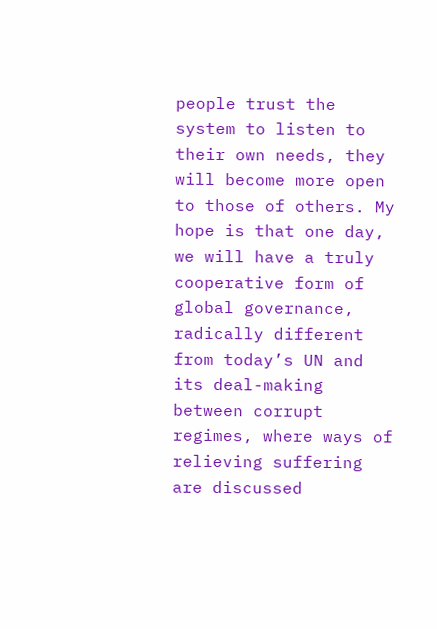people trust the system to listen to their own needs, they will become more open to those of others. My hope is that one day, we will have a truly cooperative form of global governance, radically different from today’s UN and its deal-making between corrupt regimes, where ways of relieving suffering are discussed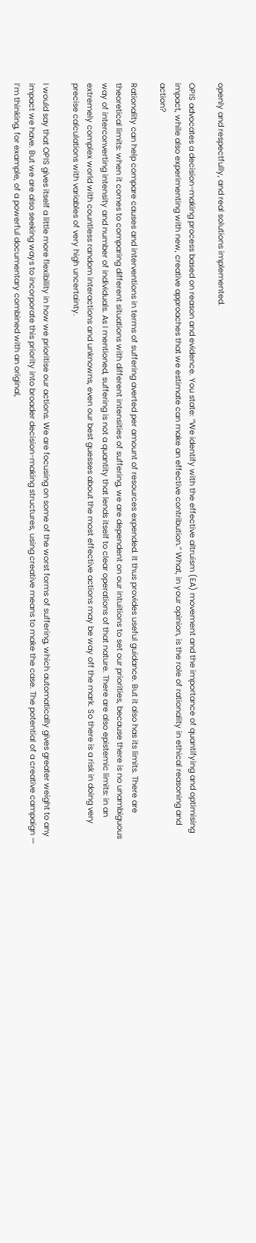openly and respectfully, and real solutions implemented.

OPIS advocates a decision-making process based on reason and evidence. You state: “We identify with the effective altruism (EA) movement and the importance of quantifying and optimising impact, while also experimenting with new, creative approaches that we estimate can make an effective contribution.” What, in your opinion, is the role of rationality in ethical reasoning and action?

Rationality can help compare causes and interventions in terms of suffering averted per amount of resources expended. It thus provides useful guidance. But it also has its limits. There are theoretical limits: when it comes to comparing different situations with different intensities of suffering, we are dependent on our intuitions to set our priorities, because there is no unambiguous way of interconverting intensity and number of individuals. As I mentioned, suffering is not a quantity that lends itself to clear operations of that nature. There are also epistemic limits: in an extremely complex world with countless random interactions and unknowns, even our best guesses about the most effective actions may be way off the mark. So there is a risk in doing very precise calculations with variables of very high uncertainty.

I would say that OPIS gives itself a little more flexibility in how we prioritise our actions. We are focusing on some of the worst forms of suffering, which automatically gives greater weight to any impact we have. But we are also seeking ways to incorporate this priority into broader decision-making structures, using creative means to make the case. The potential of a creative campaign — I’m thinking, for example, of a powerful documentary combined with an original,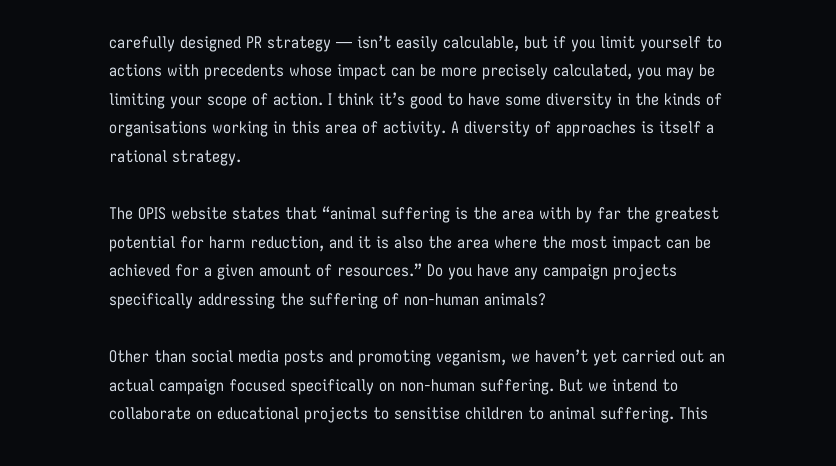carefully designed PR strategy — isn’t easily calculable, but if you limit yourself to actions with precedents whose impact can be more precisely calculated, you may be limiting your scope of action. I think it’s good to have some diversity in the kinds of organisations working in this area of activity. A diversity of approaches is itself a rational strategy.

The OPIS website states that “animal suffering is the area with by far the greatest potential for harm reduction, and it is also the area where the most impact can be achieved for a given amount of resources.” Do you have any campaign projects specifically addressing the suffering of non-human animals?

Other than social media posts and promoting veganism, we haven’t yet carried out an actual campaign focused specifically on non-human suffering. But we intend to collaborate on educational projects to sensitise children to animal suffering. This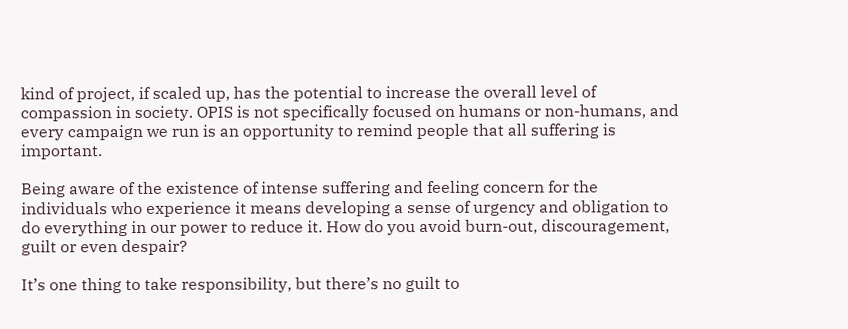kind of project, if scaled up, has the potential to increase the overall level of compassion in society. OPIS is not specifically focused on humans or non-humans, and every campaign we run is an opportunity to remind people that all suffering is important.

Being aware of the existence of intense suffering and feeling concern for the individuals who experience it means developing a sense of urgency and obligation to do everything in our power to reduce it. How do you avoid burn-out, discouragement, guilt or even despair?

It’s one thing to take responsibility, but there’s no guilt to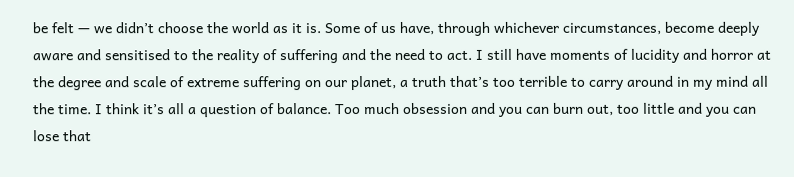be felt — we didn’t choose the world as it is. Some of us have, through whichever circumstances, become deeply aware and sensitised to the reality of suffering and the need to act. I still have moments of lucidity and horror at the degree and scale of extreme suffering on our planet, a truth that’s too terrible to carry around in my mind all the time. I think it’s all a question of balance. Too much obsession and you can burn out, too little and you can lose that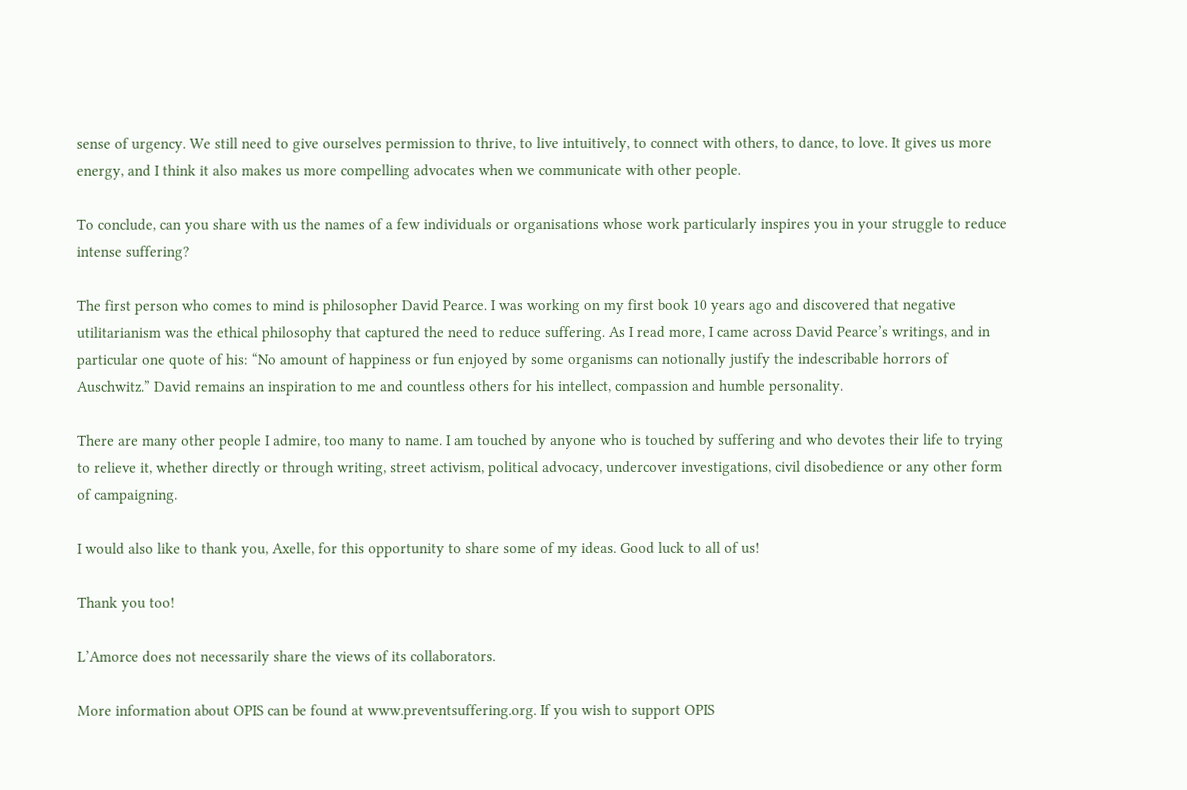sense of urgency. We still need to give ourselves permission to thrive, to live intuitively, to connect with others, to dance, to love. It gives us more energy, and I think it also makes us more compelling advocates when we communicate with other people.

To conclude, can you share with us the names of a few individuals or organisations whose work particularly inspires you in your struggle to reduce intense suffering?

The first person who comes to mind is philosopher David Pearce. I was working on my first book 10 years ago and discovered that negative utilitarianism was the ethical philosophy that captured the need to reduce suffering. As I read more, I came across David Pearce’s writings, and in particular one quote of his: “No amount of happiness or fun enjoyed by some organisms can notionally justify the indescribable horrors of Auschwitz.” David remains an inspiration to me and countless others for his intellect, compassion and humble personality.

There are many other people I admire, too many to name. I am touched by anyone who is touched by suffering and who devotes their life to trying to relieve it, whether directly or through writing, street activism, political advocacy, undercover investigations, civil disobedience or any other form of campaigning.

I would also like to thank you, Axelle, for this opportunity to share some of my ideas. Good luck to all of us!

Thank you too!

L’Amorce does not necessarily share the views of its collaborators.

More information about OPIS can be found at www.preventsuffering.org. If you wish to support OPIS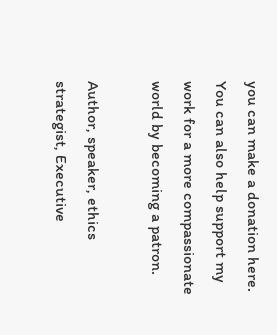you can make a donation here. You can also help support my work for a more compassionate world by becoming a patron.

Author, speaker, ethics strategist, Executive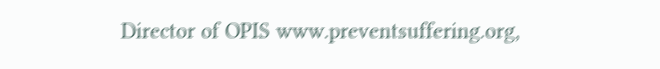Director of OPIS www.preventsuffering.org,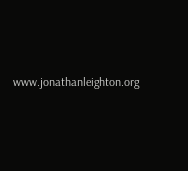www.jonathanleighton.org